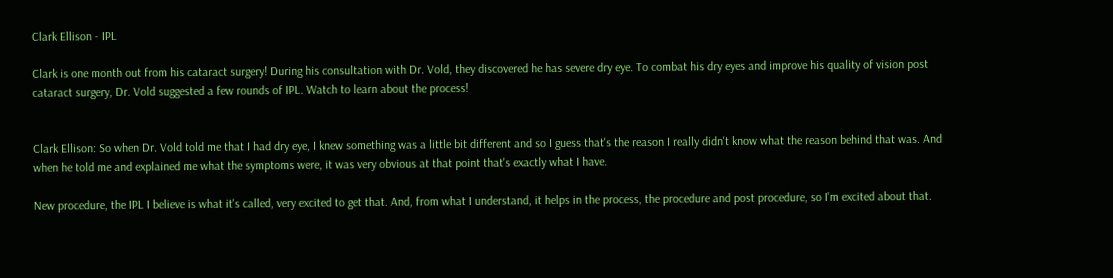Clark Ellison - IPL

Clark is one month out from his cataract surgery! During his consultation with Dr. Vold, they discovered he has severe dry eye. To combat his dry eyes and improve his quality of vision post cataract surgery, Dr. Vold suggested a few rounds of IPL. Watch to learn about the process!


Clark Ellison: So when Dr. Vold told me that I had dry eye, I knew something was a little bit different and so I guess that's the reason I really didn't know what the reason behind that was. And when he told me and explained me what the symptoms were, it was very obvious at that point that's exactly what I have.

New procedure, the IPL I believe is what it's called, very excited to get that. And, from what I understand, it helps in the process, the procedure and post procedure, so I'm excited about that.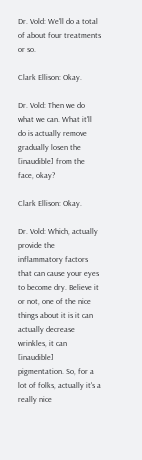Dr. Vold: We'll do a total of about four treatments or so.

Clark Ellison: Okay.

Dr. Vold: Then we do what we can. What it'll do is actually remove gradually losen the [inaudible] from the face, okay?

Clark Ellison: Okay.

Dr. Vold: Which, actually provide the inflammatory factors that can cause your eyes to become dry. Believe it or not, one of the nice things about it is it can actually decrease wrinkles, it can [inaudible] pigmentation. So, for a lot of folks, actually it's a really nice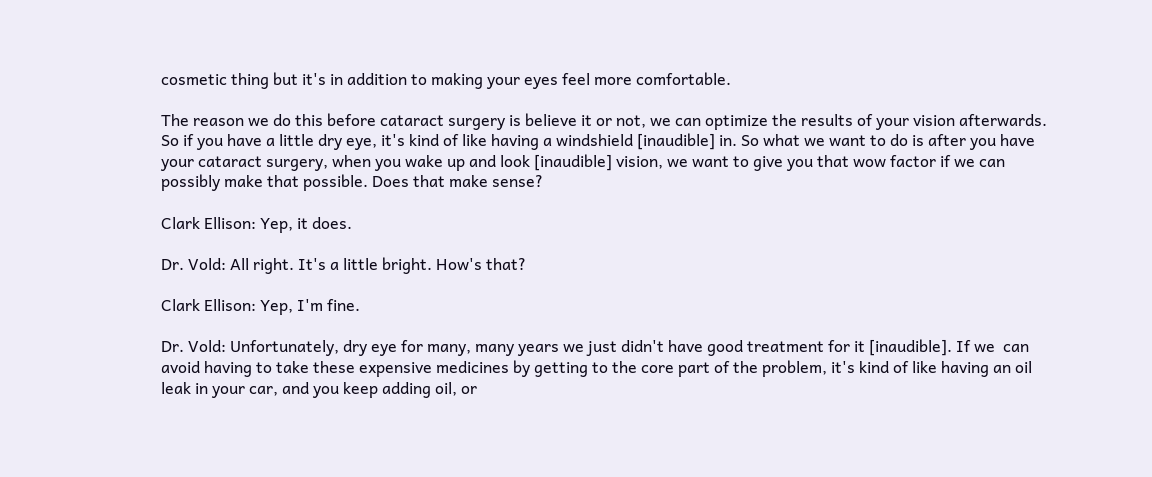cosmetic thing but it's in addition to making your eyes feel more comfortable.

The reason we do this before cataract surgery is believe it or not, we can optimize the results of your vision afterwards. So if you have a little dry eye, it's kind of like having a windshield [inaudible] in. So what we want to do is after you have your cataract surgery, when you wake up and look [inaudible] vision, we want to give you that wow factor if we can possibly make that possible. Does that make sense?

Clark Ellison: Yep, it does.

Dr. Vold: All right. It's a little bright. How's that?

Clark Ellison: Yep, I'm fine.

Dr. Vold: Unfortunately, dry eye for many, many years we just didn't have good treatment for it [inaudible]. If we  can avoid having to take these expensive medicines by getting to the core part of the problem, it's kind of like having an oil leak in your car, and you keep adding oil, or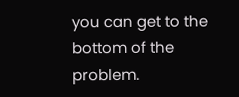you can get to the bottom of the problem.